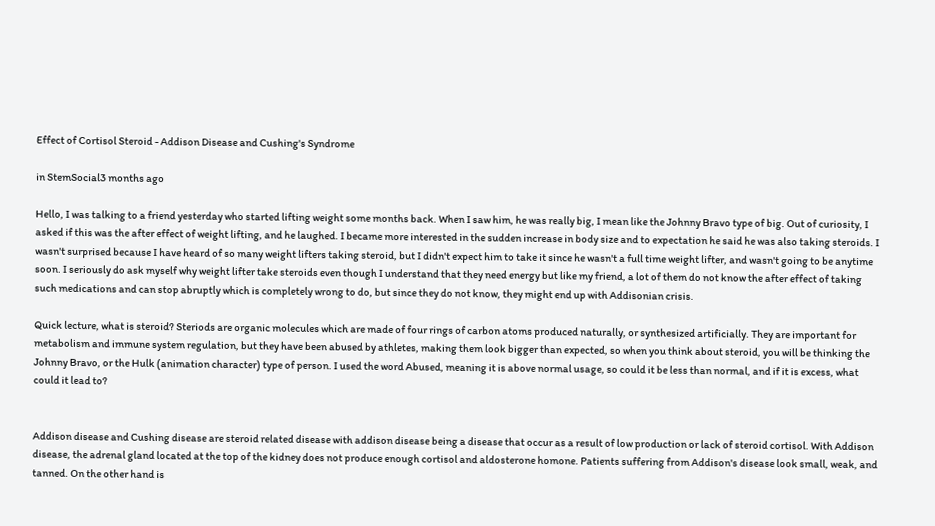Effect of Cortisol Steroid - Addison Disease and Cushing's Syndrome

in StemSocial3 months ago

Hello, I was talking to a friend yesterday who started lifting weight some months back. When I saw him, he was really big, I mean like the Johnny Bravo type of big. Out of curiosity, I asked if this was the after effect of weight lifting, and he laughed. I became more interested in the sudden increase in body size and to expectation he said he was also taking steroids. I wasn't surprised because I have heard of so many weight lifters taking steroid, but I didn't expect him to take it since he wasn't a full time weight lifter, and wasn't going to be anytime soon. I seriously do ask myself why weight lifter take steroids even though I understand that they need energy but like my friend, a lot of them do not know the after effect of taking such medications and can stop abruptly which is completely wrong to do, but since they do not know, they might end up with Addisonian crisis.

Quick lecture, what is steroid? Steriods are organic molecules which are made of four rings of carbon atoms produced naturally, or synthesized artificially. They are important for metabolism and immune system regulation, but they have been abused by athletes, making them look bigger than expected, so when you think about steroid, you will be thinking the Johnny Bravo, or the Hulk (animation character) type of person. I used the word Abused, meaning it is above normal usage, so could it be less than normal, and if it is excess, what could it lead to?


Addison disease and Cushing disease are steroid related disease with addison disease being a disease that occur as a result of low production or lack of steroid cortisol. With Addison disease, the adrenal gland located at the top of the kidney does not produce enough cortisol and aldosterone homone. Patients suffering from Addison's disease look small, weak, and tanned. On the other hand is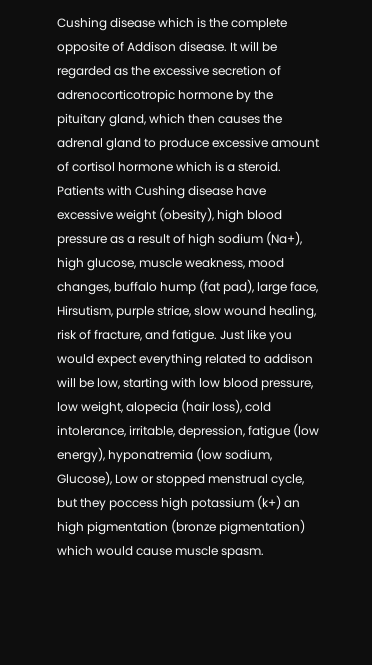Cushing disease which is the complete opposite of Addison disease. It will be regarded as the excessive secretion of adrenocorticotropic hormone by the pituitary gland, which then causes the adrenal gland to produce excessive amount of cortisol hormone which is a steroid. Patients with Cushing disease have excessive weight (obesity), high blood pressure as a result of high sodium (Na+), high glucose, muscle weakness, mood changes, buffalo hump (fat pad), large face, Hirsutism, purple striae, slow wound healing, risk of fracture, and fatigue. Just like you would expect everything related to addison will be low, starting with low blood pressure, low weight, alopecia (hair loss), cold intolerance, irritable, depression, fatigue (low energy), hyponatremia (low sodium, Glucose), Low or stopped menstrual cycle, but they poccess high potassium (k+) an high pigmentation (bronze pigmentation) which would cause muscle spasm.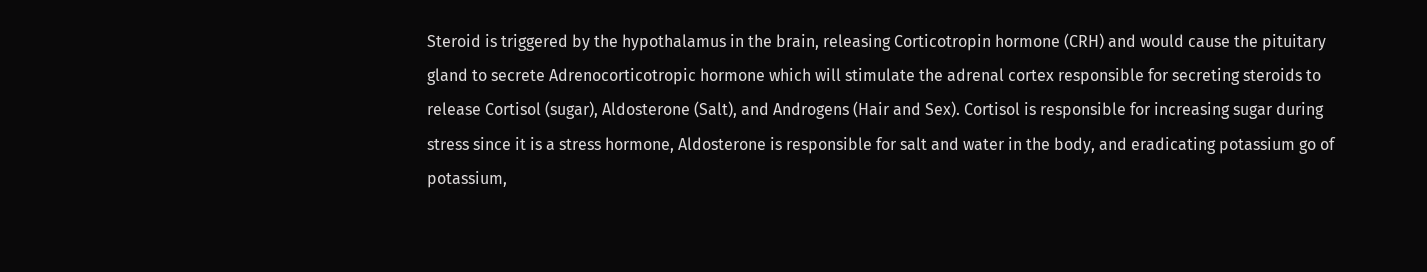Steroid is triggered by the hypothalamus in the brain, releasing Corticotropin hormone (CRH) and would cause the pituitary gland to secrete Adrenocorticotropic hormone which will stimulate the adrenal cortex responsible for secreting steroids to release Cortisol (sugar), Aldosterone (Salt), and Androgens (Hair and Sex). Cortisol is responsible for increasing sugar during stress since it is a stress hormone, Aldosterone is responsible for salt and water in the body, and eradicating potassium go of potassium,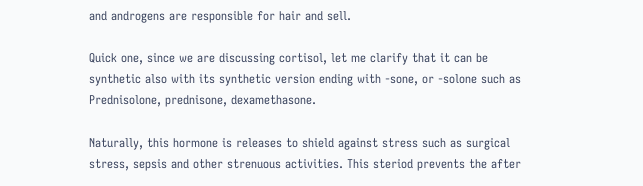and androgens are responsible for hair and sell.

Quick one, since we are discussing cortisol, let me clarify that it can be synthetic also with its synthetic version ending with -sone, or -solone such as Prednisolone, prednisone, dexamethasone.

Naturally, this hormone is releases to shield against stress such as surgical stress, sepsis and other strenuous activities. This steriod prevents the after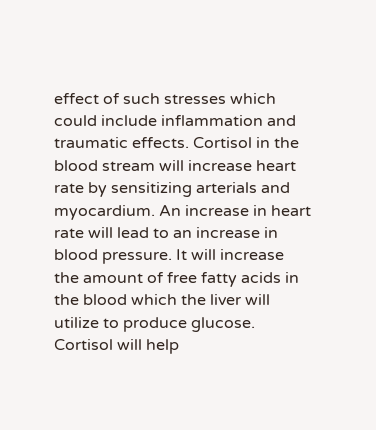effect of such stresses which could include inflammation and traumatic effects. Cortisol in the blood stream will increase heart rate by sensitizing arterials and myocardium. An increase in heart rate will lead to an increase in blood pressure. It will increase the amount of free fatty acids in the blood which the liver will utilize to produce glucose. Cortisol will help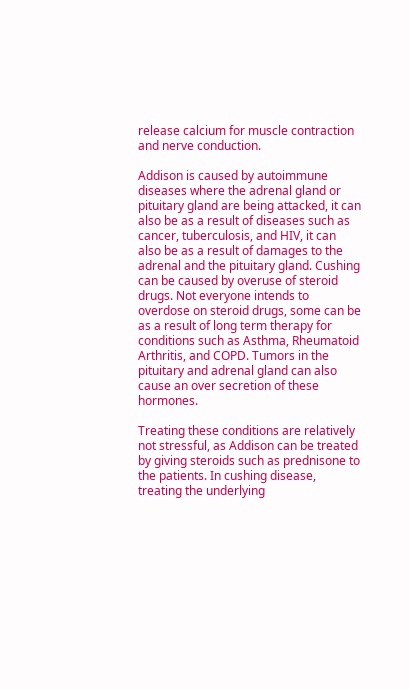release calcium for muscle contraction and nerve conduction.

Addison is caused by autoimmune diseases where the adrenal gland or pituitary gland are being attacked, it can also be as a result of diseases such as cancer, tuberculosis, and HIV, it can also be as a result of damages to the adrenal and the pituitary gland. Cushing can be caused by overuse of steroid drugs. Not everyone intends to overdose on steroid drugs, some can be as a result of long term therapy for conditions such as Asthma, Rheumatoid Arthritis, and COPD. Tumors in the pituitary and adrenal gland can also cause an over secretion of these hormones.

Treating these conditions are relatively not stressful, as Addison can be treated by giving steroids such as prednisone to the patients. In cushing disease, treating the underlying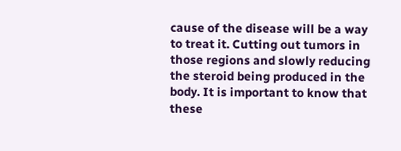cause of the disease will be a way to treat it. Cutting out tumors in those regions and slowly reducing the steroid being produced in the body. It is important to know that these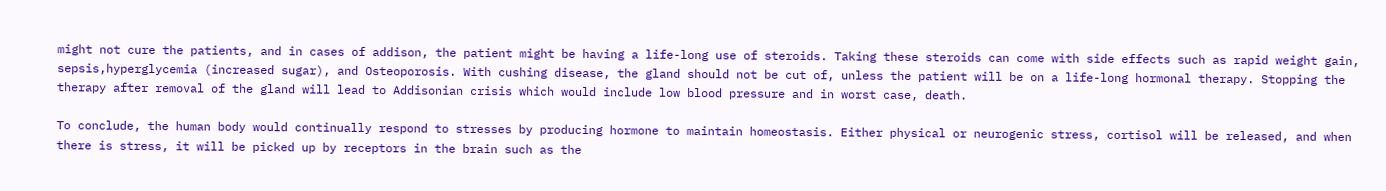might not cure the patients, and in cases of addison, the patient might be having a life-long use of steroids. Taking these steroids can come with side effects such as rapid weight gain, sepsis,hyperglycemia (increased sugar), and Osteoporosis. With cushing disease, the gland should not be cut of, unless the patient will be on a life-long hormonal therapy. Stopping the therapy after removal of the gland will lead to Addisonian crisis which would include low blood pressure and in worst case, death.

To conclude, the human body would continually respond to stresses by producing hormone to maintain homeostasis. Either physical or neurogenic stress, cortisol will be released, and when there is stress, it will be picked up by receptors in the brain such as the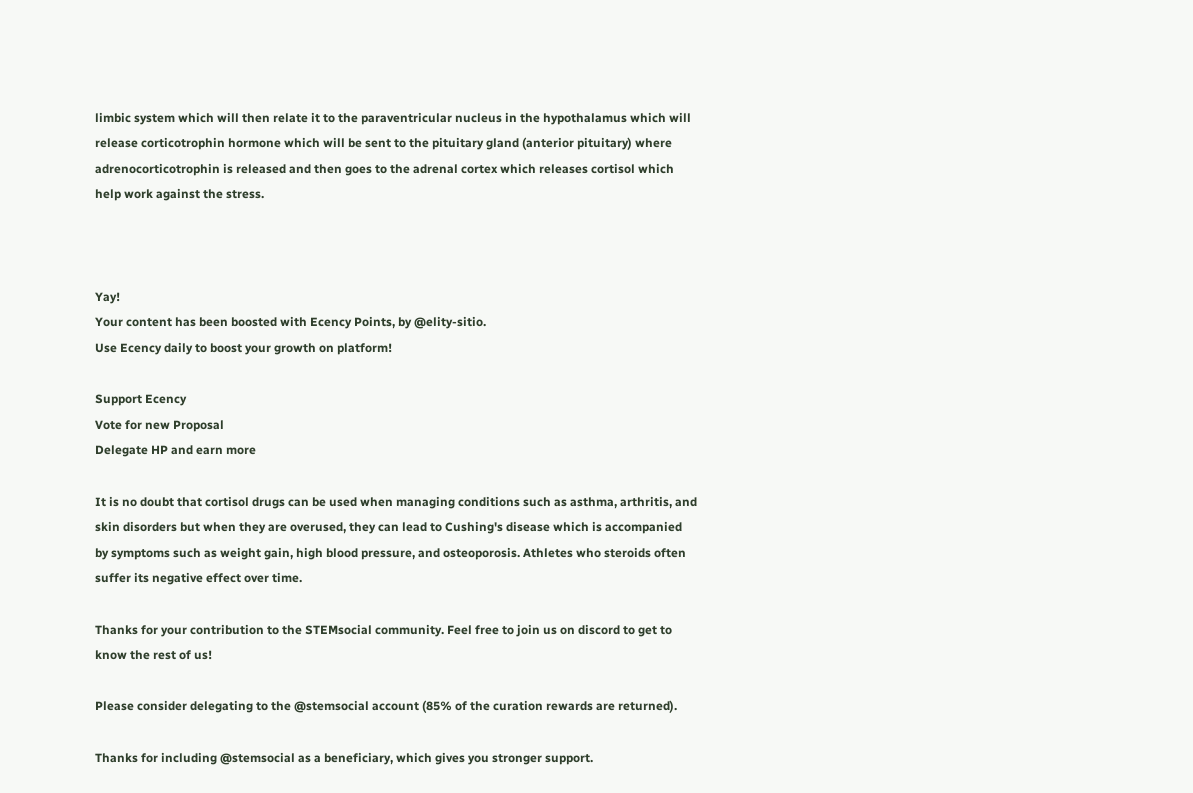limbic system which will then relate it to the paraventricular nucleus in the hypothalamus which will release corticotrophin hormone which will be sent to the pituitary gland (anterior pituitary) where adrenocorticotrophin is released and then goes to the adrenal cortex which releases cortisol which help work against the stress.



Yay!
Your content has been boosted with Ecency Points, by @elity-sitio.
Use Ecency daily to boost your growth on platform!

Support Ecency
Vote for new Proposal
Delegate HP and earn more

It is no doubt that cortisol drugs can be used when managing conditions such as asthma, arthritis, and skin disorders but when they are overused, they can lead to Cushing's disease which is accompanied by symptoms such as weight gain, high blood pressure, and osteoporosis. Athletes who steroids often suffer its negative effect over time.

Thanks for your contribution to the STEMsocial community. Feel free to join us on discord to get to know the rest of us!

Please consider delegating to the @stemsocial account (85% of the curation rewards are returned).

Thanks for including @stemsocial as a beneficiary, which gives you stronger support.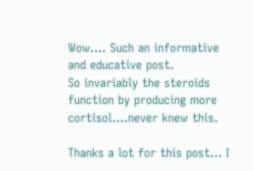Wow.... Such an informative and educative post.
So invariably the steroids function by producing more cortisol....never knew this.

Thanks a lot for this post... I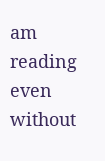am reading even without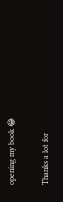opening my book 😂

Thanks a lot for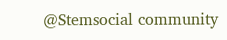@Stemsocial community